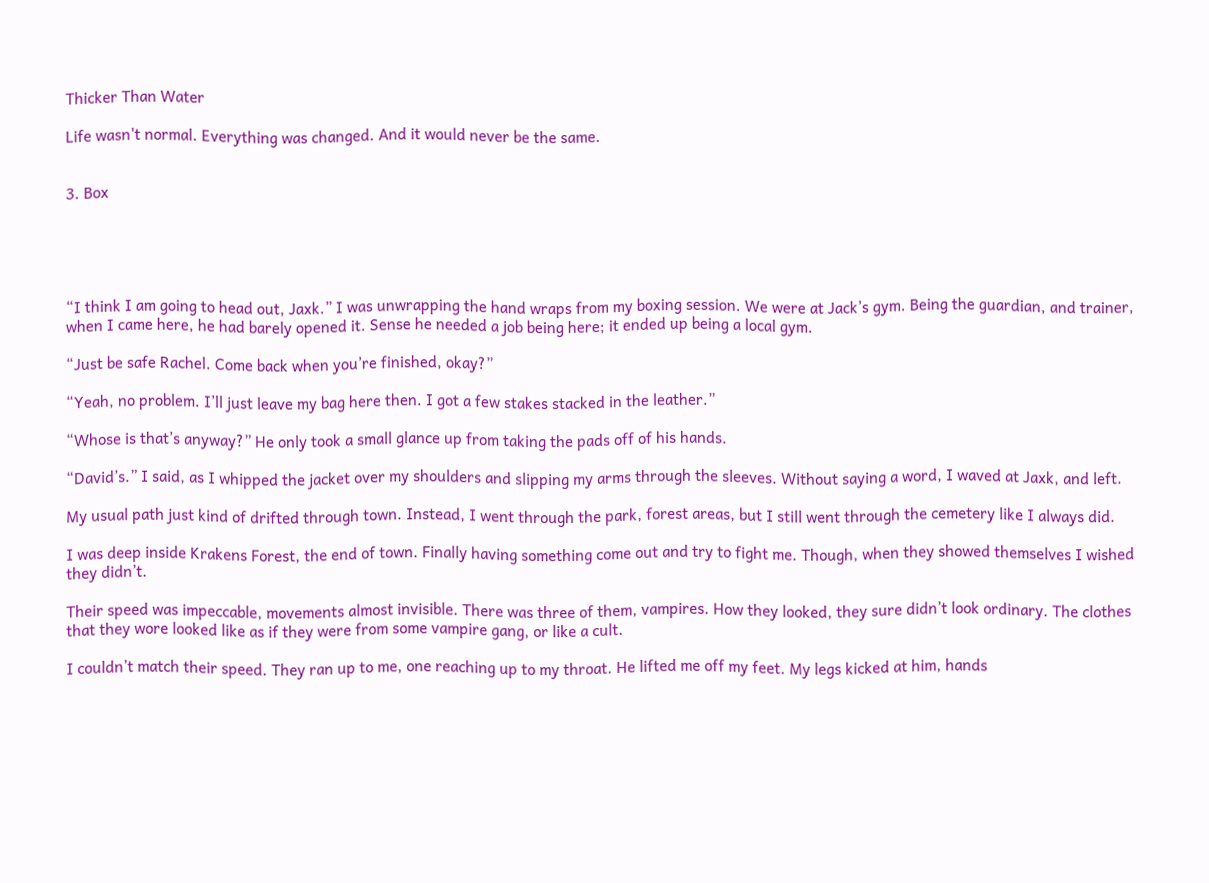Thicker Than Water

Life wasn't normal. Everything was changed. And it would never be the same.


3. Box





“I think I am going to head out, Jaxk.” I was unwrapping the hand wraps from my boxing session. We were at Jack’s gym. Being the guardian, and trainer, when I came here, he had barely opened it. Sense he needed a job being here; it ended up being a local gym.

“Just be safe Rachel. Come back when you’re finished, okay?”

“Yeah, no problem. I’ll just leave my bag here then. I got a few stakes stacked in the leather.”

“Whose is that’s anyway?” He only took a small glance up from taking the pads off of his hands.

“David’s.” I said, as I whipped the jacket over my shoulders and slipping my arms through the sleeves. Without saying a word, I waved at Jaxk, and left.

My usual path just kind of drifted through town. Instead, I went through the park, forest areas, but I still went through the cemetery like I always did.

I was deep inside Krakens Forest, the end of town. Finally having something come out and try to fight me. Though, when they showed themselves I wished they didn’t.

Their speed was impeccable, movements almost invisible. There was three of them, vampires. How they looked, they sure didn’t look ordinary. The clothes that they wore looked like as if they were from some vampire gang, or like a cult.

I couldn’t match their speed. They ran up to me, one reaching up to my throat. He lifted me off my feet. My legs kicked at him, hands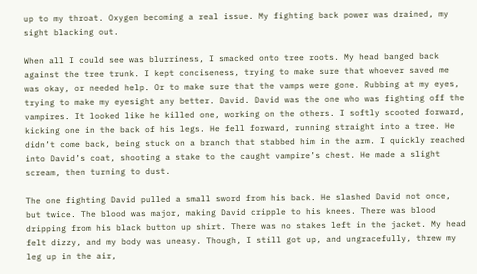up to my throat. Oxygen becoming a real issue. My fighting back power was drained, my sight blacking out.

When all I could see was blurriness, I smacked onto tree roots. My head banged back against the tree trunk. I kept conciseness, trying to make sure that whoever saved me was okay, or needed help. Or to make sure that the vamps were gone. Rubbing at my eyes, trying to make my eyesight any better. David. David was the one who was fighting off the vampires. It looked like he killed one, working on the others. I softly scooted forward, kicking one in the back of his legs. He fell forward, running straight into a tree. He didn’t come back, being stuck on a branch that stabbed him in the arm. I quickly reached into David’s coat, shooting a stake to the caught vampire’s chest. He made a slight scream, then turning to dust.

The one fighting David pulled a small sword from his back. He slashed David not once, but twice. The blood was major, making David cripple to his knees. There was blood dripping from his black button up shirt. There was no stakes left in the jacket. My head felt dizzy, and my body was uneasy. Though, I still got up, and ungracefully, threw my leg up in the air,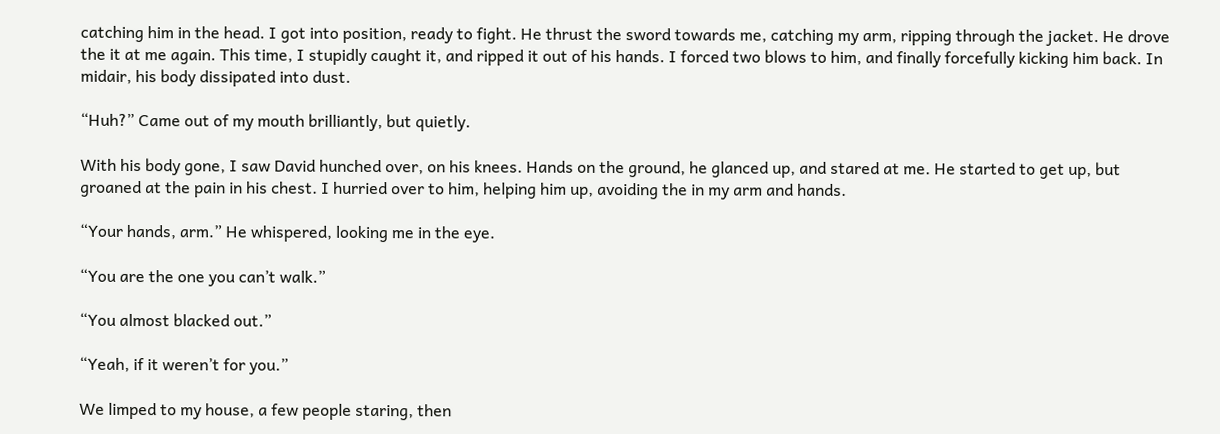catching him in the head. I got into position, ready to fight. He thrust the sword towards me, catching my arm, ripping through the jacket. He drove the it at me again. This time, I stupidly caught it, and ripped it out of his hands. I forced two blows to him, and finally forcefully kicking him back. In midair, his body dissipated into dust.

“Huh?” Came out of my mouth brilliantly, but quietly.

With his body gone, I saw David hunched over, on his knees. Hands on the ground, he glanced up, and stared at me. He started to get up, but groaned at the pain in his chest. I hurried over to him, helping him up, avoiding the in my arm and hands.

“Your hands, arm.” He whispered, looking me in the eye.

“You are the one you can’t walk.”

“You almost blacked out.”

“Yeah, if it weren’t for you.”

We limped to my house, a few people staring, then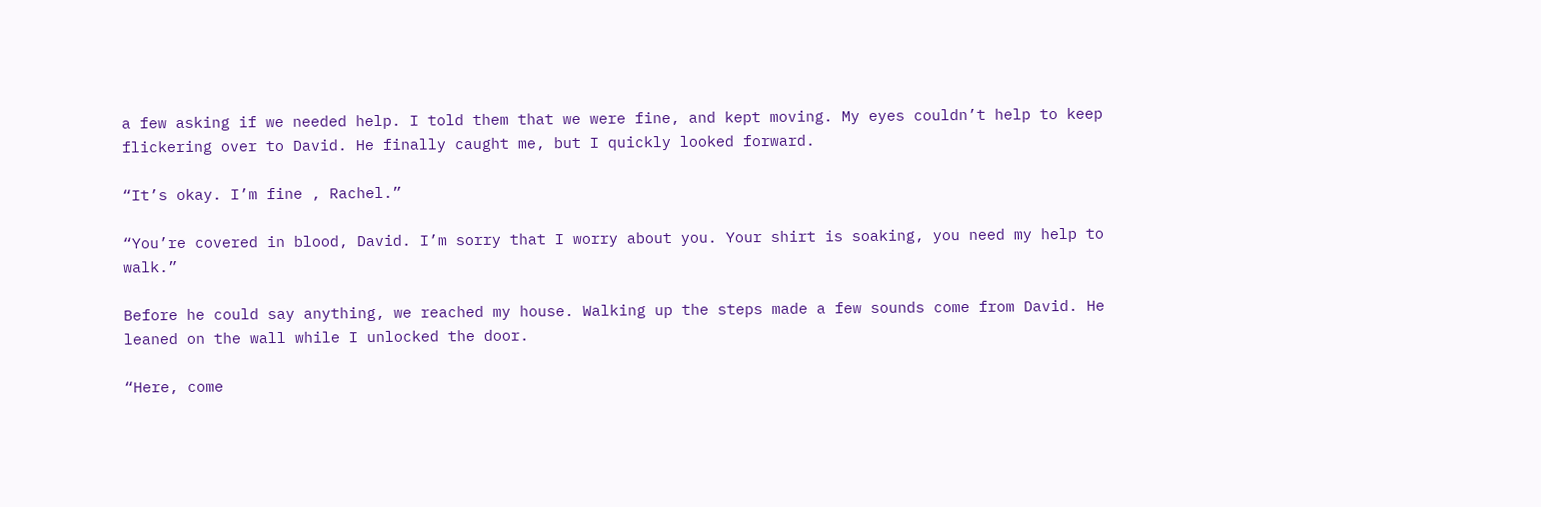a few asking if we needed help. I told them that we were fine, and kept moving. My eyes couldn’t help to keep flickering over to David. He finally caught me, but I quickly looked forward.

“It’s okay. I’m fine , Rachel.”

“You’re covered in blood, David. I’m sorry that I worry about you. Your shirt is soaking, you need my help to walk.”

Before he could say anything, we reached my house. Walking up the steps made a few sounds come from David. He leaned on the wall while I unlocked the door.

“Here, come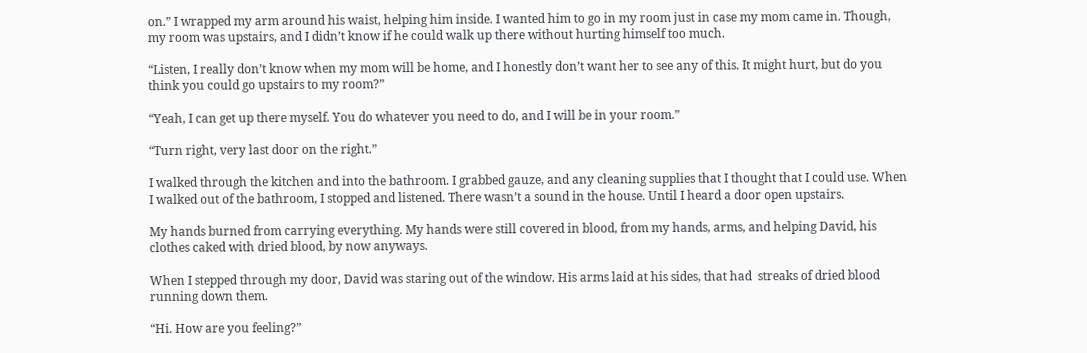on.” I wrapped my arm around his waist, helping him inside. I wanted him to go in my room just in case my mom came in. Though, my room was upstairs, and I didn’t know if he could walk up there without hurting himself too much.

“Listen, I really don’t know when my mom will be home, and I honestly don’t want her to see any of this. It might hurt, but do you think you could go upstairs to my room?”

“Yeah, I can get up there myself. You do whatever you need to do, and I will be in your room.”

“Turn right, very last door on the right.”

I walked through the kitchen and into the bathroom. I grabbed gauze, and any cleaning supplies that I thought that I could use. When I walked out of the bathroom, I stopped and listened. There wasn’t a sound in the house. Until I heard a door open upstairs.

My hands burned from carrying everything. My hands were still covered in blood, from my hands, arms, and helping David, his clothes caked with dried blood, by now anyways.

When I stepped through my door, David was staring out of the window. His arms laid at his sides, that had  streaks of dried blood running down them.

“Hi. How are you feeling?”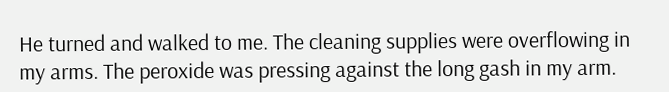He turned and walked to me. The cleaning supplies were overflowing in my arms. The peroxide was pressing against the long gash in my arm.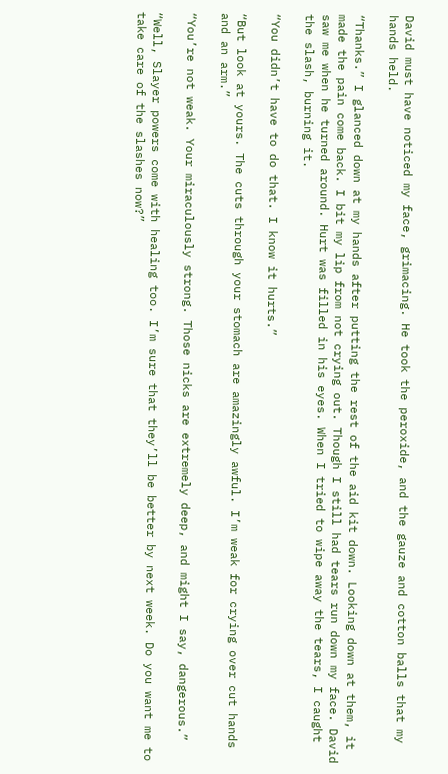David must have noticed my face, grimacing. He took the peroxide, and the gauze and cotton balls that my hands held.

“Thanks.” I glanced down at my hands after putting the rest of the aid kit down. Looking down at them, it made the pain come back. I bit my lip from not crying out. Though I still had tears run down my face. David saw me when he turned around. Hurt was filled in his eyes. When I tried to wipe away the tears, I caught  the slash, burning it.

“You didn’t have to do that. I know it hurts.”

“But look at yours. The cuts through your stomach are amazingly awful. I’m weak for crying over cut hands and an arm.”

“You’re not weak. Your miraculously strong. Those nicks are extremely deep, and might I say, dangerous.”

“Well, Slayer powers come with healing too. I’m sure that they’ll be better by next week. Do you want me to take care of the slashes now?”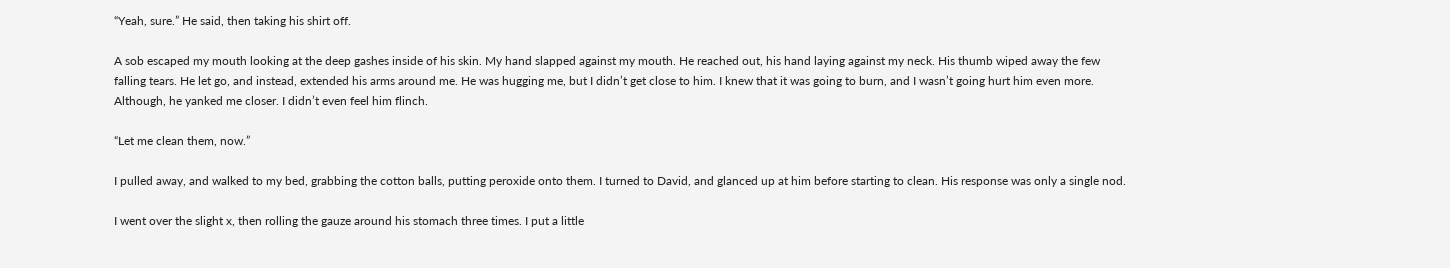“Yeah, sure.” He said, then taking his shirt off.

A sob escaped my mouth looking at the deep gashes inside of his skin. My hand slapped against my mouth. He reached out, his hand laying against my neck. His thumb wiped away the few falling tears. He let go, and instead, extended his arms around me. He was hugging me, but I didn’t get close to him. I knew that it was going to burn, and I wasn’t going hurt him even more. Although, he yanked me closer. I didn’t even feel him flinch.

“Let me clean them, now.”

I pulled away, and walked to my bed, grabbing the cotton balls, putting peroxide onto them. I turned to David, and glanced up at him before starting to clean. His response was only a single nod.

I went over the slight x, then rolling the gauze around his stomach three times. I put a little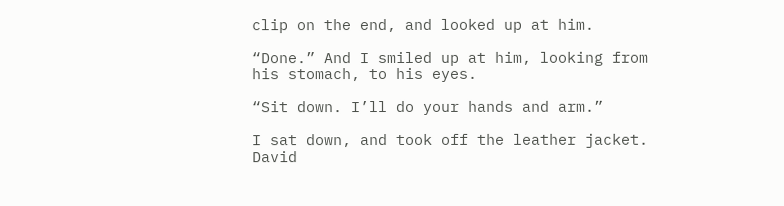clip on the end, and looked up at him.

“Done.” And I smiled up at him, looking from his stomach, to his eyes.

“Sit down. I’ll do your hands and arm.”

I sat down, and took off the leather jacket. David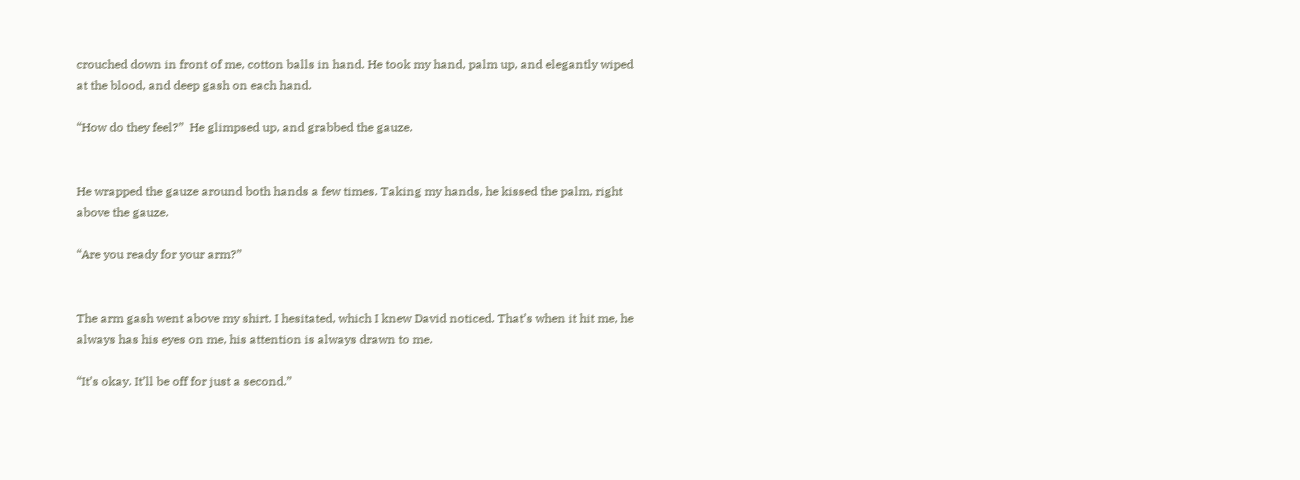crouched down in front of me, cotton balls in hand. He took my hand, palm up, and elegantly wiped at the blood, and deep gash on each hand.

“How do they feel?”  He glimpsed up, and grabbed the gauze.


He wrapped the gauze around both hands a few times. Taking my hands, he kissed the palm, right above the gauze.

“Are you ready for your arm?”


The arm gash went above my shirt. I hesitated, which I knew David noticed. That’s when it hit me, he always has his eyes on me, his attention is always drawn to me.

“It’s okay. It’ll be off for just a second.”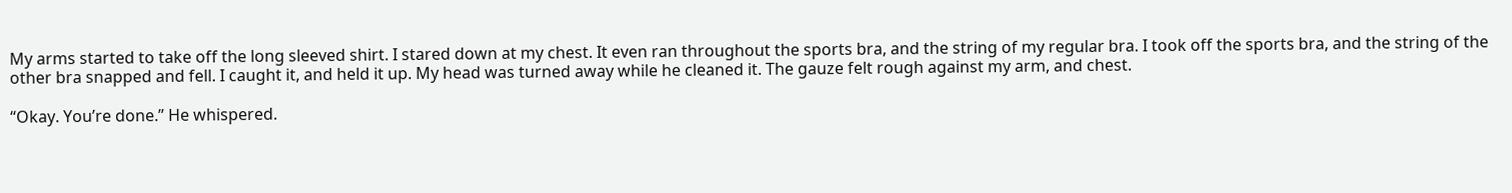My arms started to take off the long sleeved shirt. I stared down at my chest. It even ran throughout the sports bra, and the string of my regular bra. I took off the sports bra, and the string of the other bra snapped and fell. I caught it, and held it up. My head was turned away while he cleaned it. The gauze felt rough against my arm, and chest.

“Okay. You’re done.” He whispered.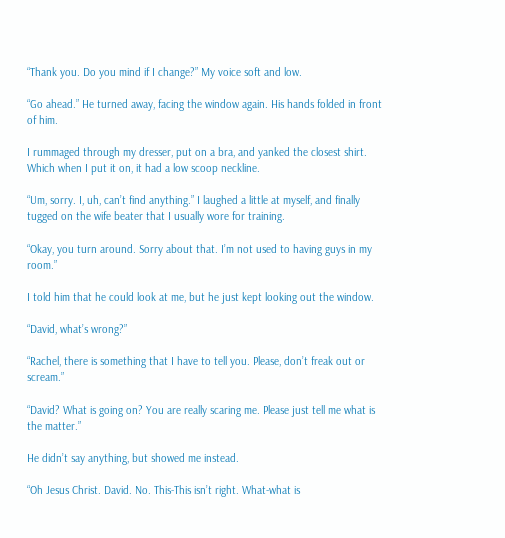“Thank you. Do you mind if I change?” My voice soft and low.

“Go ahead.” He turned away, facing the window again. His hands folded in front of him.

I rummaged through my dresser, put on a bra, and yanked the closest shirt. Which when I put it on, it had a low scoop neckline.

“Um, sorry. I, uh, can’t find anything.” I laughed a little at myself, and finally tugged on the wife beater that I usually wore for training.

“Okay, you turn around. Sorry about that. I’m not used to having guys in my room.”

I told him that he could look at me, but he just kept looking out the window.

“David, what’s wrong?”

“Rachel, there is something that I have to tell you. Please, don’t freak out or scream.”

“David? What is going on? You are really scaring me. Please just tell me what is the matter.”

He didn’t say anything, but showed me instead.

“Oh Jesus Christ. David. No. This-This isn’t right. What-what is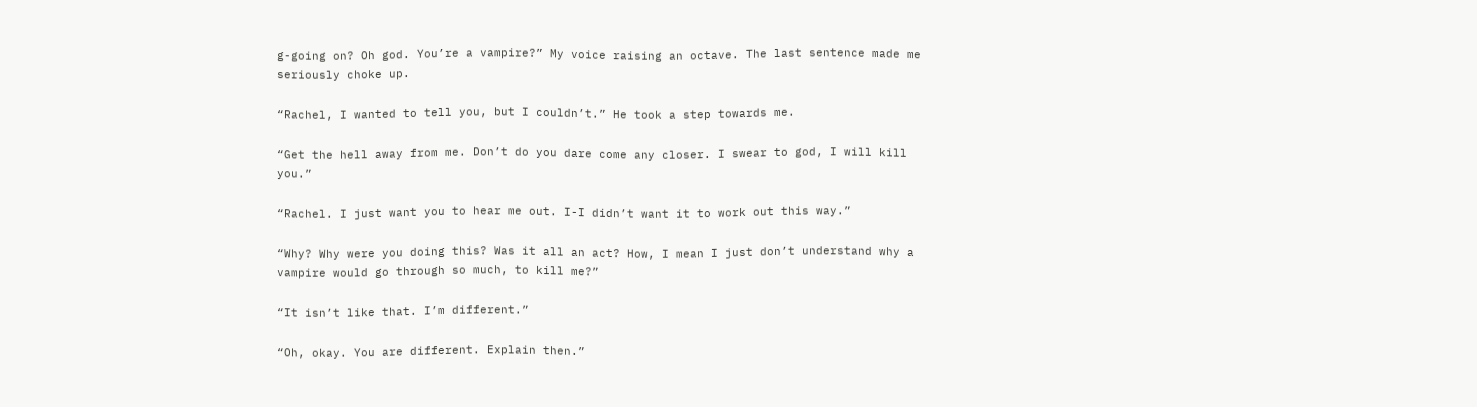g-going on? Oh god. You’re a vampire?” My voice raising an octave. The last sentence made me seriously choke up.

“Rachel, I wanted to tell you, but I couldn’t.” He took a step towards me.

“Get the hell away from me. Don’t do you dare come any closer. I swear to god, I will kill you.”

“Rachel. I just want you to hear me out. I-I didn’t want it to work out this way.”

“Why? Why were you doing this? Was it all an act? How, I mean I just don’t understand why a vampire would go through so much, to kill me?”

“It isn’t like that. I’m different.”

“Oh, okay. You are different. Explain then.”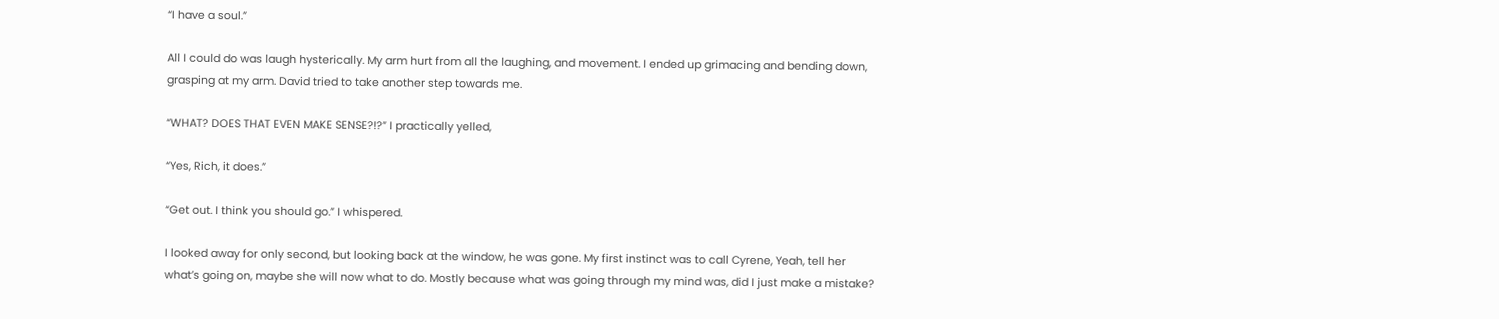“I have a soul.”

All I could do was laugh hysterically. My arm hurt from all the laughing, and movement. I ended up grimacing and bending down, grasping at my arm. David tried to take another step towards me.

“WHAT? DOES THAT EVEN MAKE SENSE?!?” I practically yelled,

“Yes, Rich, it does.”

“Get out. I think you should go.” I whispered.

I looked away for only second, but looking back at the window, he was gone. My first instinct was to call Cyrene, Yeah, tell her what’s going on, maybe she will now what to do. Mostly because what was going through my mind was, did I just make a mistake?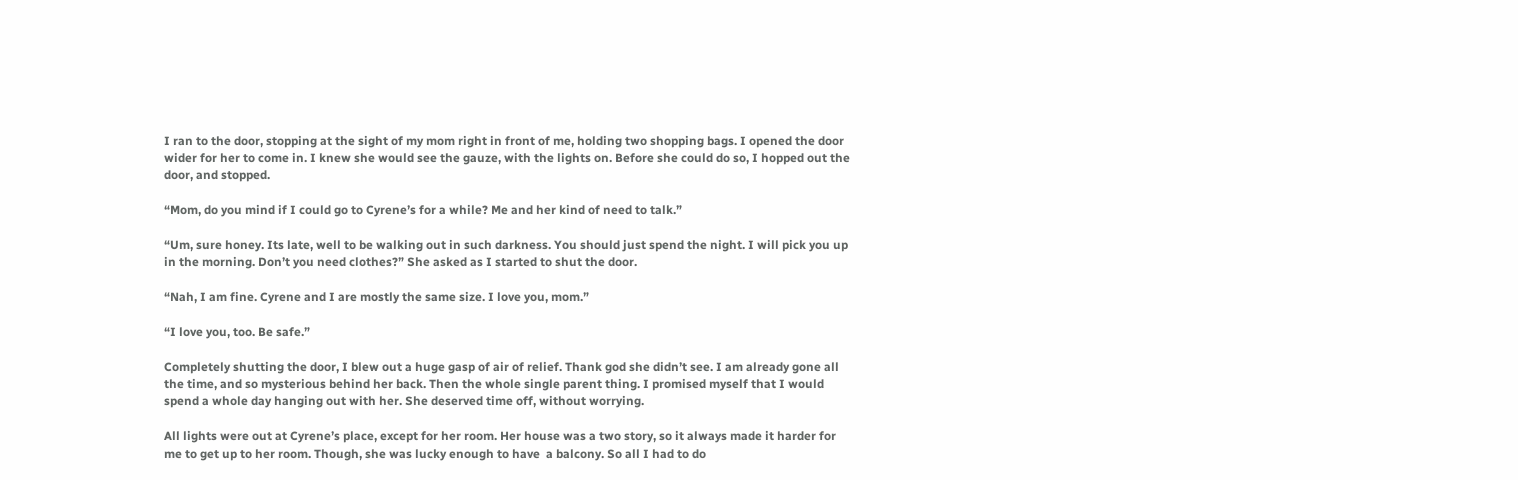I ran to the door, stopping at the sight of my mom right in front of me, holding two shopping bags. I opened the door wider for her to come in. I knew she would see the gauze, with the lights on. Before she could do so, I hopped out the door, and stopped.

“Mom, do you mind if I could go to Cyrene’s for a while? Me and her kind of need to talk.”

“Um, sure honey. Its late, well to be walking out in such darkness. You should just spend the night. I will pick you up in the morning. Don’t you need clothes?” She asked as I started to shut the door.

“Nah, I am fine. Cyrene and I are mostly the same size. I love you, mom.”

“I love you, too. Be safe.”

Completely shutting the door, I blew out a huge gasp of air of relief. Thank god she didn’t see. I am already gone all the time, and so mysterious behind her back. Then the whole single parent thing. I promised myself that I would spend a whole day hanging out with her. She deserved time off, without worrying.

All lights were out at Cyrene’s place, except for her room. Her house was a two story, so it always made it harder for me to get up to her room. Though, she was lucky enough to have  a balcony. So all I had to do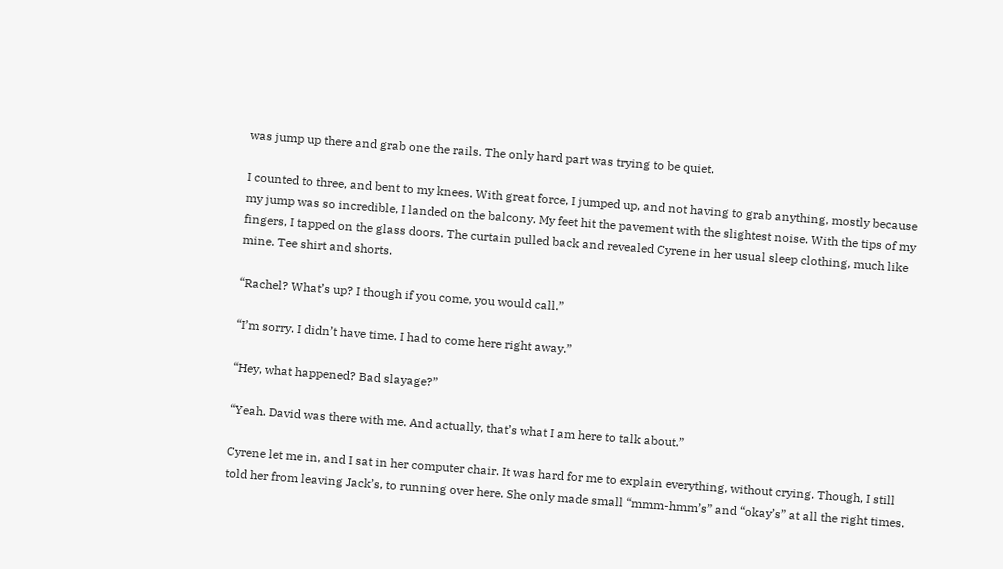was jump up there and grab one the rails. The only hard part was trying to be quiet.

I counted to three, and bent to my knees. With great force, I jumped up, and not having to grab anything, mostly because my jump was so incredible, I landed on the balcony. My feet hit the pavement with the slightest noise. With the tips of my fingers, I tapped on the glass doors. The curtain pulled back and revealed Cyrene in her usual sleep clothing, much like mine. Tee shirt and shorts.

“Rachel? What’s up? I though if you come, you would call.”

“I’m sorry. I didn’t have time. I had to come here right away.”

“Hey, what happened? Bad slayage?”

“Yeah. David was there with me. And actually, that’s what I am here to talk about.”

Cyrene let me in, and I sat in her computer chair. It was hard for me to explain everything, without crying. Though, I still told her from leaving Jack’s, to running over here. She only made small “mmm-hmm’s” and “okay’s” at all the right times.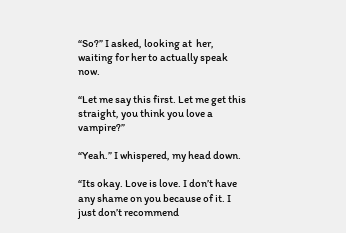“So?” I asked, looking at  her, waiting for her to actually speak now.

“Let me say this first. Let me get this straight, you think you love a vampire?”

“Yeah.” I whispered, my head down.

“Its okay. Love is love. I don’t have any shame on you because of it. I just don’t recommend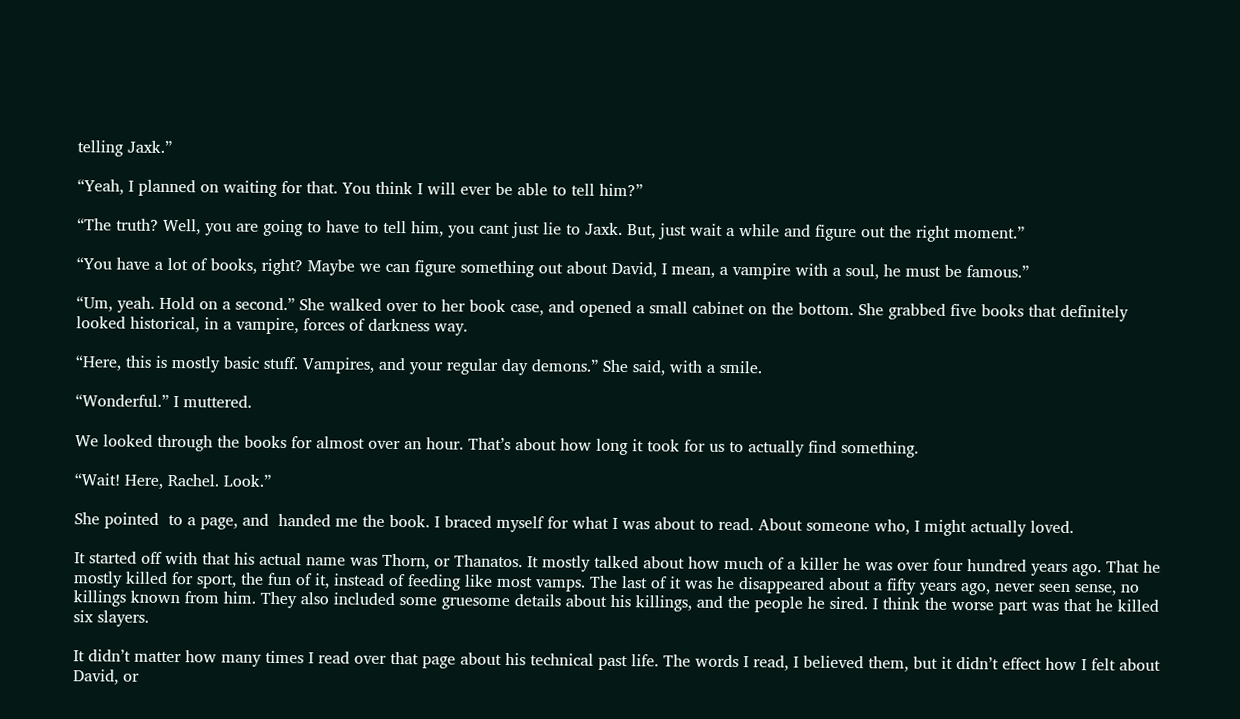telling Jaxk.”

“Yeah, I planned on waiting for that. You think I will ever be able to tell him?”

“The truth? Well, you are going to have to tell him, you cant just lie to Jaxk. But, just wait a while and figure out the right moment.”

“You have a lot of books, right? Maybe we can figure something out about David, I mean, a vampire with a soul, he must be famous.”

“Um, yeah. Hold on a second.” She walked over to her book case, and opened a small cabinet on the bottom. She grabbed five books that definitely looked historical, in a vampire, forces of darkness way.

“Here, this is mostly basic stuff. Vampires, and your regular day demons.” She said, with a smile.

“Wonderful.” I muttered.

We looked through the books for almost over an hour. That’s about how long it took for us to actually find something.

“Wait! Here, Rachel. Look.”

She pointed  to a page, and  handed me the book. I braced myself for what I was about to read. About someone who, I might actually loved.

It started off with that his actual name was Thorn, or Thanatos. It mostly talked about how much of a killer he was over four hundred years ago. That he mostly killed for sport, the fun of it, instead of feeding like most vamps. The last of it was he disappeared about a fifty years ago, never seen sense, no killings known from him. They also included some gruesome details about his killings, and the people he sired. I think the worse part was that he killed six slayers.

It didn’t matter how many times I read over that page about his technical past life. The words I read, I believed them, but it didn’t effect how I felt about David, or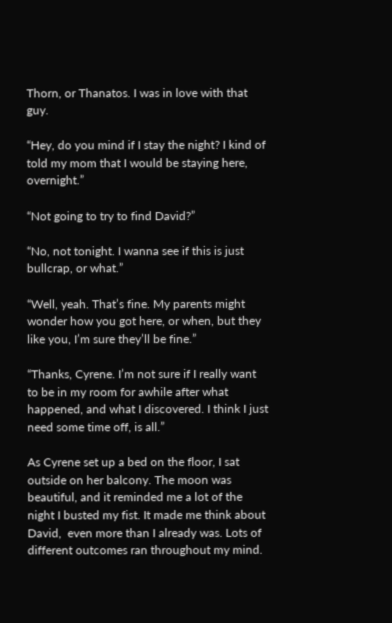Thorn, or Thanatos. I was in love with that guy.

“Hey, do you mind if I stay the night? I kind of told my mom that I would be staying here, overnight.”

“Not going to try to find David?”

“No, not tonight. I wanna see if this is just bullcrap, or what.”

“Well, yeah. That’s fine. My parents might wonder how you got here, or when, but they like you, I’m sure they’ll be fine.”

“Thanks, Cyrene. I’m not sure if I really want to be in my room for awhile after what happened, and what I discovered. I think I just need some time off, is all.”

As Cyrene set up a bed on the floor, I sat outside on her balcony. The moon was beautiful, and it reminded me a lot of the night I busted my fist. It made me think about David,  even more than I already was. Lots of different outcomes ran throughout my mind.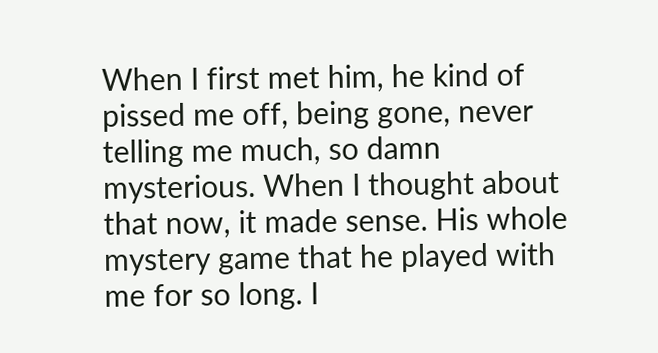When I first met him, he kind of pissed me off, being gone, never telling me much, so damn mysterious. When I thought about that now, it made sense. His whole mystery game that he played with me for so long. I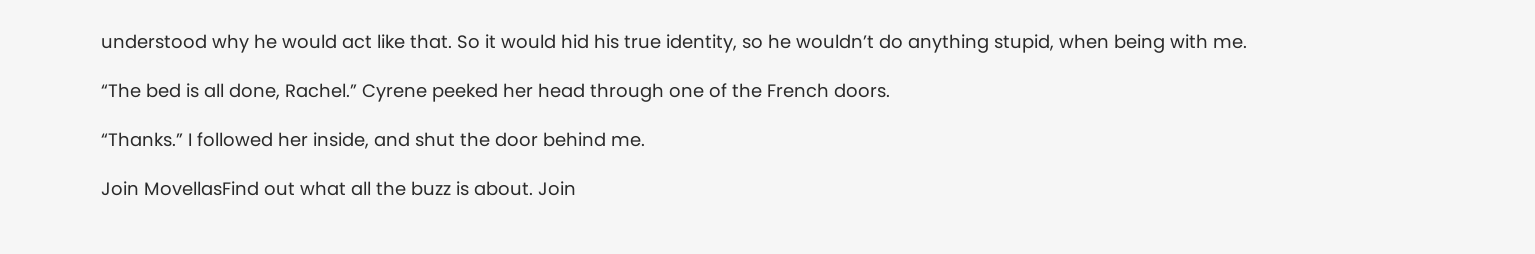understood why he would act like that. So it would hid his true identity, so he wouldn’t do anything stupid, when being with me.

“The bed is all done, Rachel.” Cyrene peeked her head through one of the French doors.

“Thanks.” I followed her inside, and shut the door behind me.

Join MovellasFind out what all the buzz is about. Join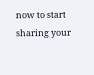now to start sharing your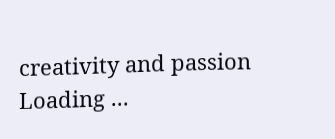creativity and passion
Loading ...